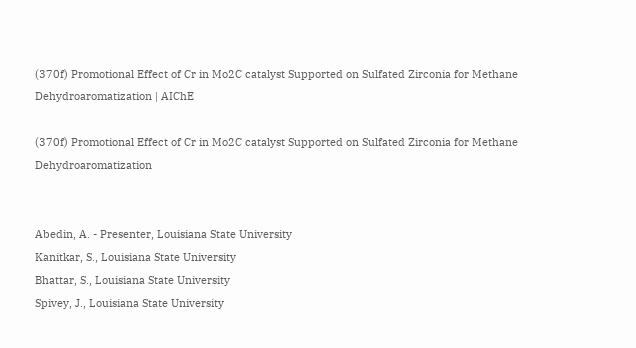(370f) Promotional Effect of Cr in Mo2C catalyst Supported on Sulfated Zirconia for Methane Dehydroaromatization | AIChE

(370f) Promotional Effect of Cr in Mo2C catalyst Supported on Sulfated Zirconia for Methane Dehydroaromatization


Abedin, A. - Presenter, Louisiana State University
Kanitkar, S., Louisiana State University
Bhattar, S., Louisiana State University
Spivey, J., Louisiana State University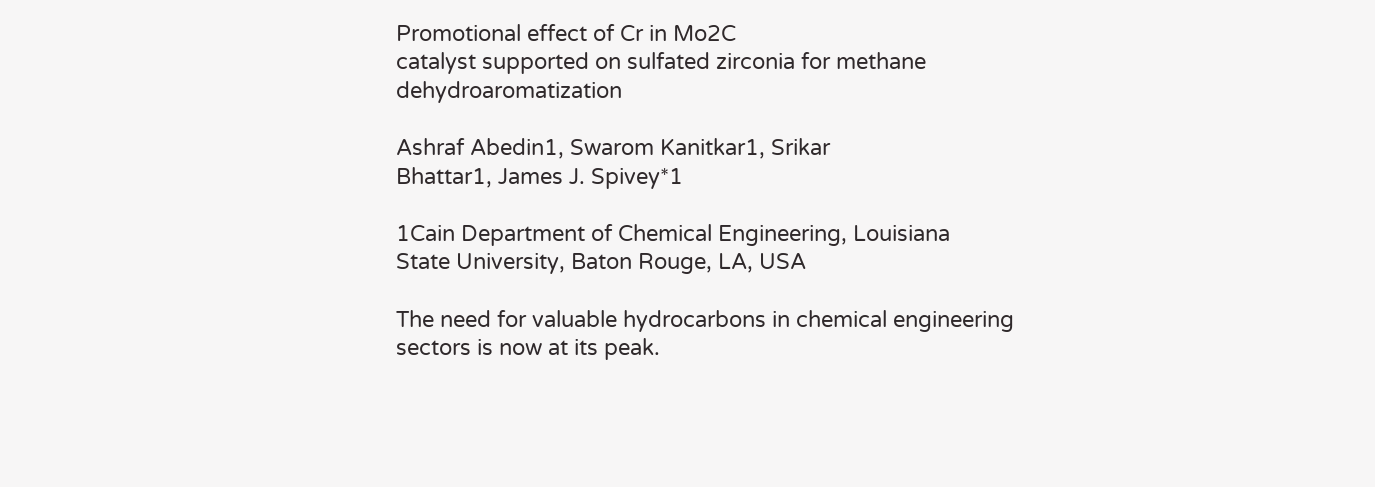Promotional effect of Cr in Mo2C
catalyst supported on sulfated zirconia for methane dehydroaromatization

Ashraf Abedin1, Swarom Kanitkar1, Srikar
Bhattar1, James J. Spivey*1

1Cain Department of Chemical Engineering, Louisiana
State University, Baton Rouge, LA, USA

The need for valuable hydrocarbons in chemical engineering
sectors is now at its peak.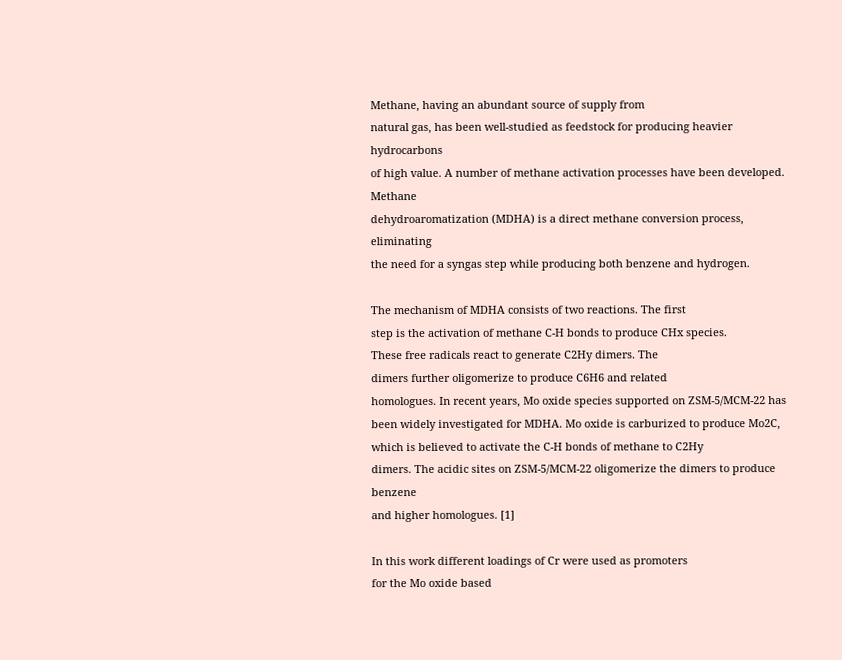Methane, having an abundant source of supply from
natural gas, has been well-studied as feedstock for producing heavier hydrocarbons
of high value. A number of methane activation processes have been developed. Methane
dehydroaromatization (MDHA) is a direct methane conversion process, eliminating
the need for a syngas step while producing both benzene and hydrogen.

The mechanism of MDHA consists of two reactions. The first
step is the activation of methane C-H bonds to produce CHx species.
These free radicals react to generate C2Hy dimers. The
dimers further oligomerize to produce C6H6 and related
homologues. In recent years, Mo oxide species supported on ZSM-5/MCM-22 has
been widely investigated for MDHA. Mo oxide is carburized to produce Mo2C,
which is believed to activate the C-H bonds of methane to C2Hy
dimers. The acidic sites on ZSM-5/MCM-22 oligomerize the dimers to produce benzene
and higher homologues. [1]

In this work different loadings of Cr were used as promoters
for the Mo oxide based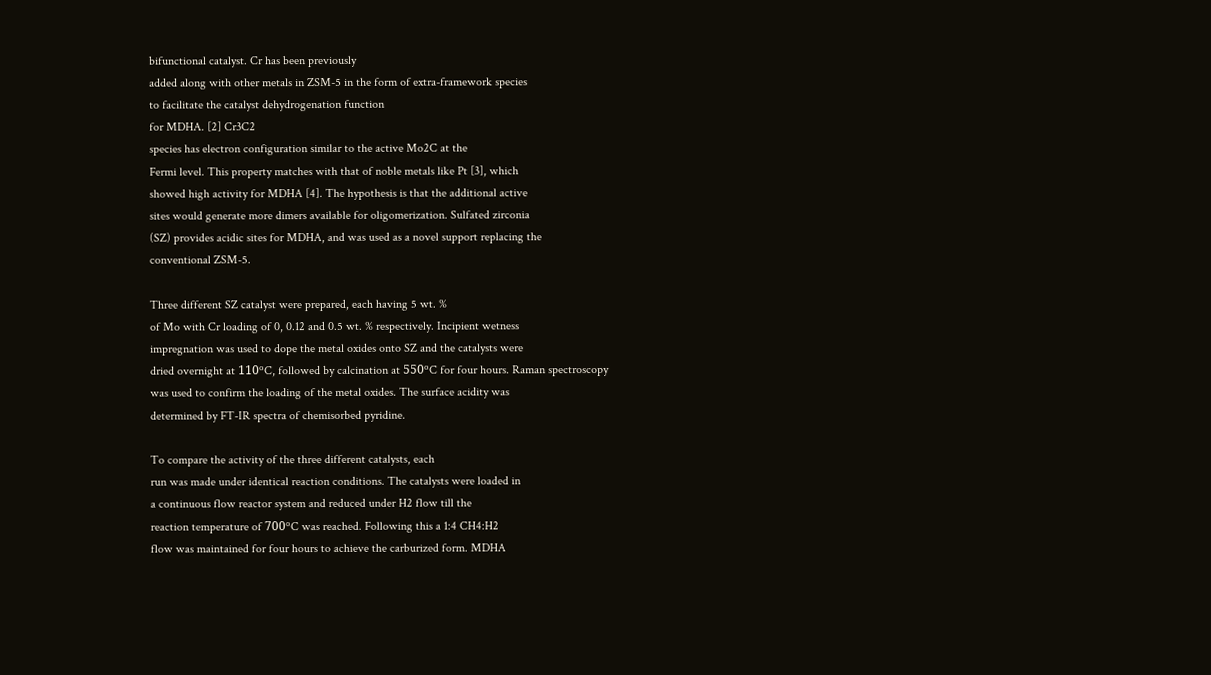bifunctional catalyst. Cr has been previously
added along with other metals in ZSM-5 in the form of extra-framework species
to facilitate the catalyst dehydrogenation function
for MDHA. [2] Cr3C2
species has electron configuration similar to the active Mo2C at the
Fermi level. This property matches with that of noble metals like Pt [3], which
showed high activity for MDHA [4]. The hypothesis is that the additional active
sites would generate more dimers available for oligomerization. Sulfated zirconia
(SZ) provides acidic sites for MDHA, and was used as a novel support replacing the
conventional ZSM-5.

Three different SZ catalyst were prepared, each having 5 wt. %
of Mo with Cr loading of 0, 0.12 and 0.5 wt. % respectively. Incipient wetness
impregnation was used to dope the metal oxides onto SZ and the catalysts were
dried overnight at 110ᵒC, followed by calcination at 550ᵒC for four hours. Raman spectroscopy
was used to confirm the loading of the metal oxides. The surface acidity was
determined by FT-IR spectra of chemisorbed pyridine.

To compare the activity of the three different catalysts, each
run was made under identical reaction conditions. The catalysts were loaded in
a continuous flow reactor system and reduced under H2 flow till the
reaction temperature of 700ᵒC was reached. Following this a 1:4 CH4:H2
flow was maintained for four hours to achieve the carburized form. MDHA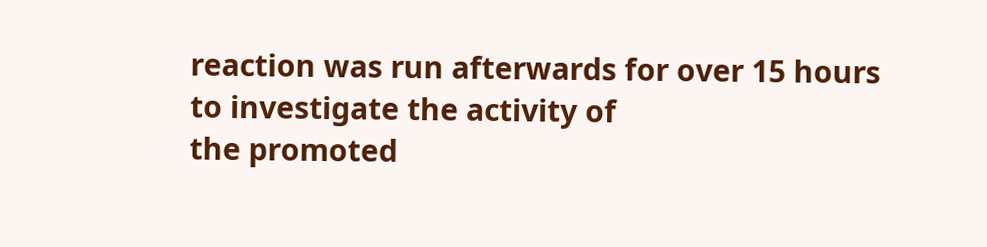reaction was run afterwards for over 15 hours to investigate the activity of
the promoted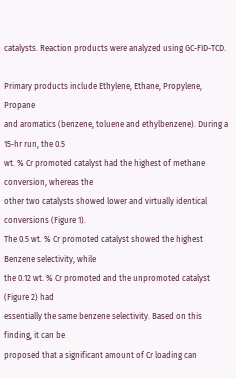catalysts. Reaction products were analyzed using GC-FID-TCD.

Primary products include Ethylene, Ethane, Propylene, Propane
and aromatics (benzene, toluene and ethylbenzene). During a 15-hr run, the 0.5
wt. % Cr promoted catalyst had the highest of methane conversion, whereas the
other two catalysts showed lower and virtually identical conversions (Figure 1).
The 0.5 wt. % Cr promoted catalyst showed the highest Benzene selectivity, while
the 0.12 wt. % Cr promoted and the unpromoted catalyst (Figure 2) had
essentially the same benzene selectivity. Based on this finding, it can be
proposed that a significant amount of Cr loading can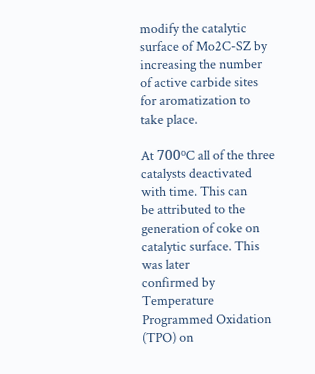modify the catalytic
surface of Mo2C-SZ by increasing the number of active carbide sites
for aromatization to take place.

At 700ᵒC all of the three catalysts deactivated with time. This can
be attributed to the generation of coke on catalytic surface. This was later
confirmed by Temperature Programmed Oxidation (TPO) on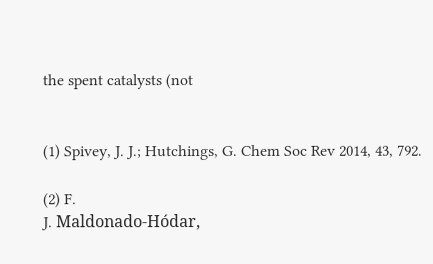the spent catalysts (not


(1) Spivey, J. J.; Hutchings, G. Chem Soc Rev 2014, 43, 792.

(2) F.
J. Maldonado-Hódar,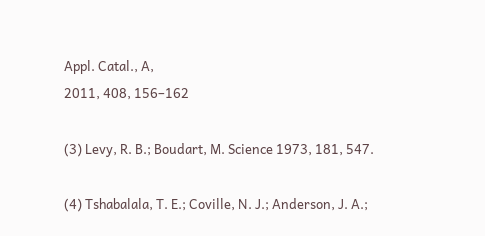Appl. Catal., A,
2011, 408, 156–162

(3) Levy, R. B.; Boudart, M. Science 1973, 181, 547.

(4) Tshabalala, T. E.; Coville, N. J.; Anderson, J. A.;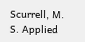Scurrell, M. S. Applied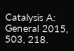Catalysis A: General 2015, 503, 218.